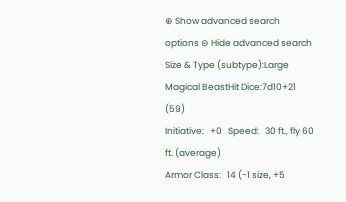⊕ Show advanced search options ⊖ Hide advanced search
Size & Type (subtype):Large Magical BeastHit Dice:7d10+21 (59)
Initiative:   +0   Speed:   30 ft., fly 60 ft. (average)
Armor Class:   14 (-1 size, +5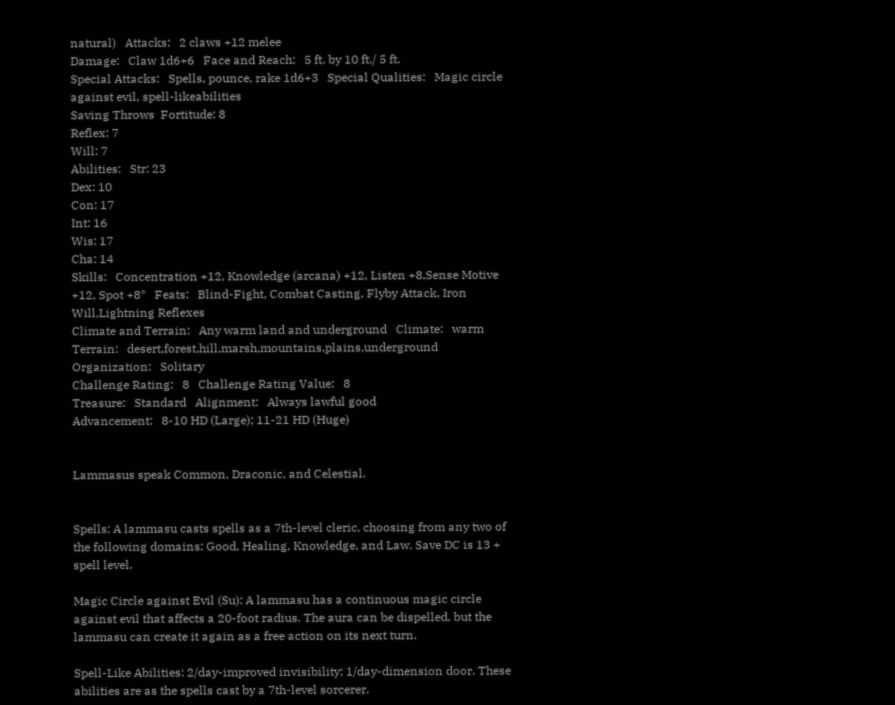natural)   Attacks:   2 claws +12 melee
Damage:   Claw 1d6+6   Face and Reach:   5 ft. by 10 ft./ 5 ft.
Special Attacks:   Spells, pounce, rake 1d6+3   Special Qualities:   Magic circle against evil, spell-likeabilities
Saving Throws  Fortitude: 8
Reflex: 7
Will: 7
Abilities:   Str: 23
Dex: 10
Con: 17
Int: 16
Wis: 17
Cha: 14
Skills:   Concentration +12, Knowledge (arcana) +12, Listen +8,Sense Motive +12, Spot +8*   Feats:   Blind-Fight, Combat Casting, Flyby Attack, Iron Will,Lightning Reflexes
Climate and Terrain:   Any warm land and underground   Climate:   warm
Terrain:   desert,forest,hill,marsh,mountains,plains,underground   Organization:   Solitary
Challenge Rating:   8   Challenge Rating Value:   8
Treasure:   Standard   Alignment:   Always lawful good
Advancement:   8-10 HD (Large); 11-21 HD (Huge)


Lammasus speak Common, Draconic, and Celestial.


Spells: A lammasu casts spells as a 7th-level cleric, choosing from any two of the following domains: Good, Healing, Knowledge, and Law. Save DC is 13 + spell level.

Magic Circle against Evil (Su): A lammasu has a continuous magic circle against evil that affects a 20-foot radius. The aura can be dispelled, but the lammasu can create it again as a free action on its next turn.

Spell-Like Abilities: 2/day-improved invisibility; 1/day-dimension door. These abilities are as the spells cast by a 7th-level sorcerer.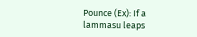Pounce (Ex): If a lammasu leaps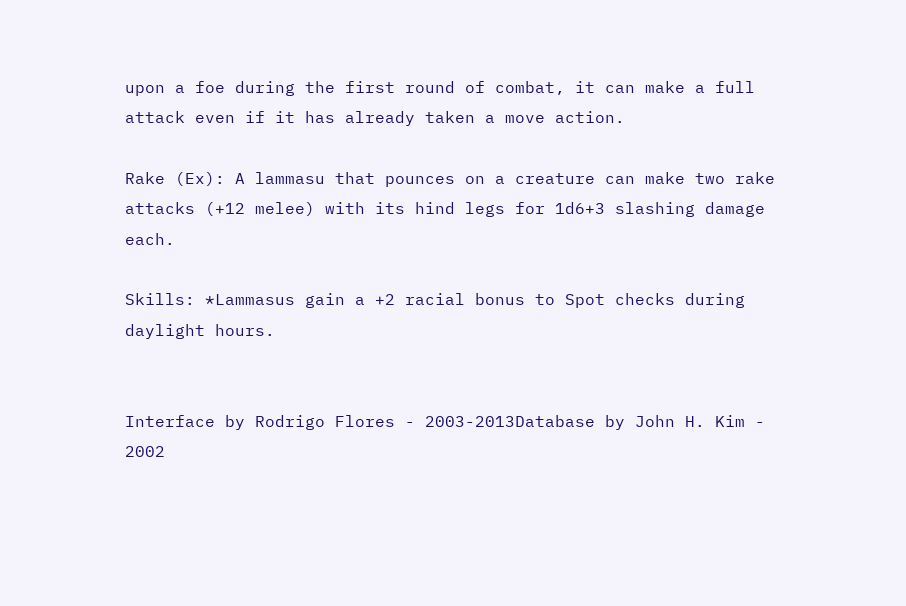upon a foe during the first round of combat, it can make a full attack even if it has already taken a move action.

Rake (Ex): A lammasu that pounces on a creature can make two rake attacks (+12 melee) with its hind legs for 1d6+3 slashing damage each.

Skills: *Lammasus gain a +2 racial bonus to Spot checks during daylight hours.


Interface by Rodrigo Flores - 2003-2013Database by John H. Kim - 2002